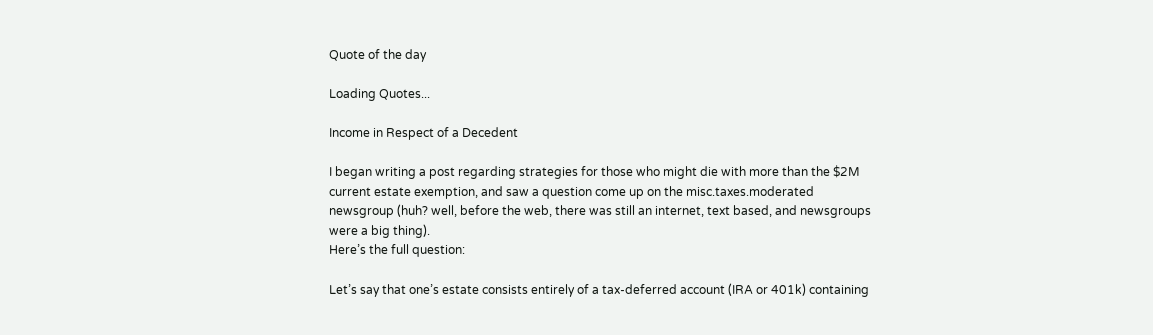Quote of the day

Loading Quotes...

Income in Respect of a Decedent

I began writing a post regarding strategies for those who might die with more than the $2M current estate exemption, and saw a question come up on the misc.taxes.moderated newsgroup (huh? well, before the web, there was still an internet, text based, and newsgroups were a big thing).
Here’s the full question:

Let’s say that one’s estate consists entirely of a tax-deferred account (IRA or 401k) containing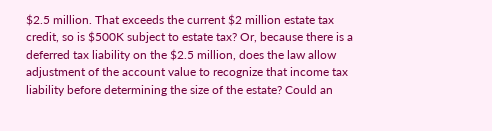$2.5 million. That exceeds the current $2 million estate tax credit, so is $500K subject to estate tax? Or, because there is a deferred tax liability on the $2.5 million, does the law allow adjustment of the account value to recognize that income tax liability before determining the size of the estate? Could an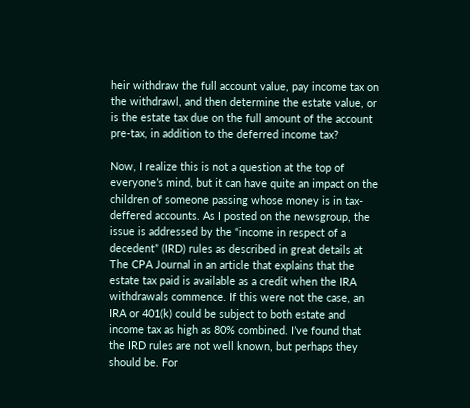heir withdraw the full account value, pay income tax on the withdrawl, and then determine the estate value, or is the estate tax due on the full amount of the account pre-tax, in addition to the deferred income tax?

Now, I realize this is not a question at the top of everyone’s mind, but it can have quite an impact on the children of someone passing whose money is in tax-deffered accounts. As I posted on the newsgroup, the issue is addressed by the “income in respect of a decedent” (IRD) rules as described in great details at The CPA Journal in an article that explains that the estate tax paid is available as a credit when the IRA withdrawals commence. If this were not the case, an IRA or 401(k) could be subject to both estate and income tax as high as 80% combined. I’ve found that the IRD rules are not well known, but perhaps they should be. For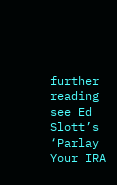further reading see Ed Slott’s ‘Parlay Your IRA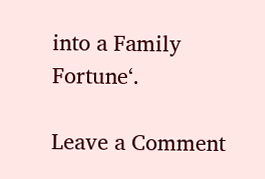into a Family Fortune‘.

Leave a Comment